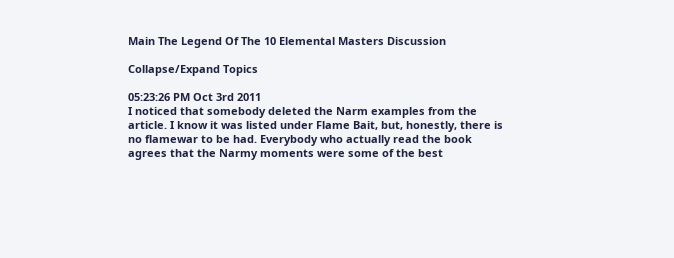Main The Legend Of The 10 Elemental Masters Discussion

Collapse/Expand Topics

05:23:26 PM Oct 3rd 2011
I noticed that somebody deleted the Narm examples from the article. I know it was listed under Flame Bait, but, honestly, there is no flamewar to be had. Everybody who actually read the book agrees that the Narmy moments were some of the best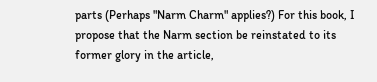parts (Perhaps "Narm Charm" applies?) For this book, I propose that the Narm section be reinstated to its former glory in the article,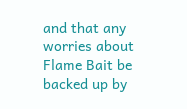and that any worries about Flame Bait be backed up by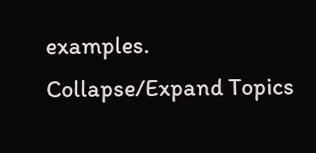examples.
Collapse/Expand Topics